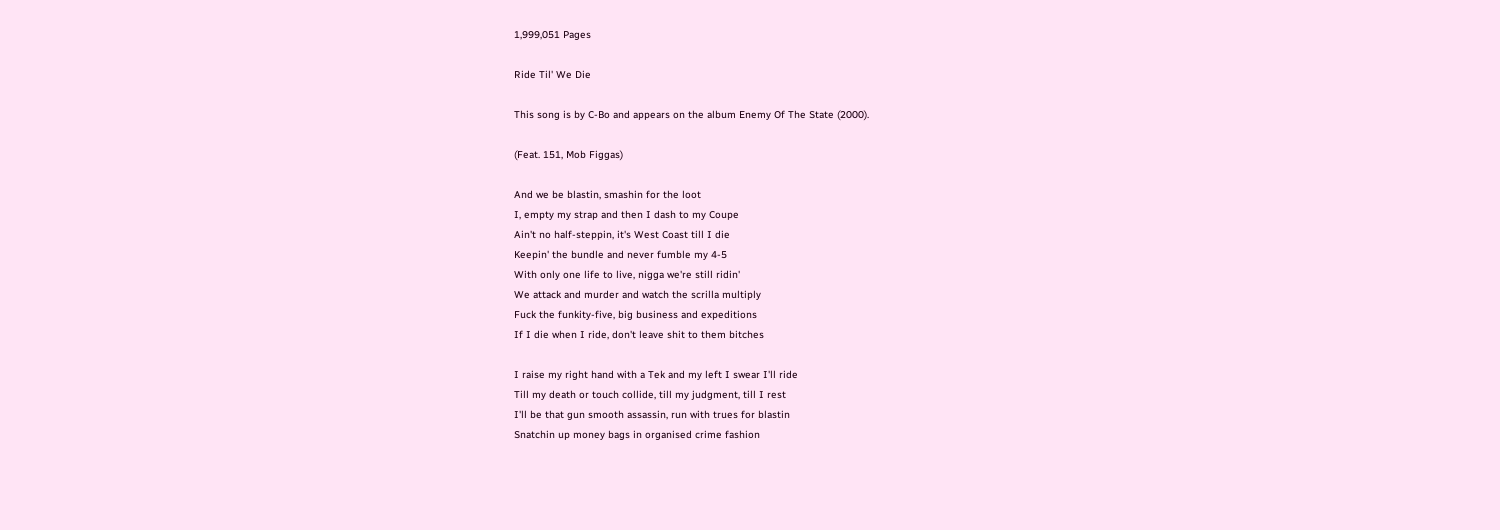1,999,051 Pages

Ride Til' We Die

This song is by C-Bo and appears on the album Enemy Of The State (2000).

(Feat. 151, Mob Figgas)

And we be blastin, smashin for the loot
I, empty my strap and then I dash to my Coupe
Ain't no half-steppin, it's West Coast till I die
Keepin' the bundle and never fumble my 4-5
With only one life to live, nigga we're still ridin'
We attack and murder and watch the scrilla multiply
Fuck the funkity-five, big business and expeditions
If I die when I ride, don't leave shit to them bitches

I raise my right hand with a Tek and my left I swear I'll ride
Till my death or touch collide, till my judgment, till I rest
I'll be that gun smooth assassin, run with trues for blastin
Snatchin up money bags in organised crime fashion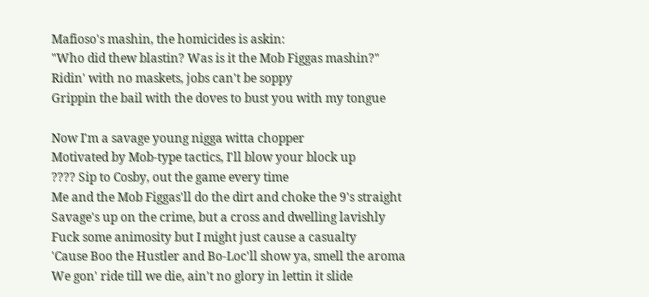Mafioso's mashin, the homicides is askin:
"Who did thew blastin? Was is it the Mob Figgas mashin?"
Ridin' with no maskets, jobs can't be soppy
Grippin the bail with the doves to bust you with my tongue

Now I'm a savage young nigga witta chopper
Motivated by Mob-type tactics, I'll blow your block up
???? Sip to Cosby, out the game every time
Me and the Mob Figgas'll do the dirt and choke the 9's straight
Savage's up on the crime, but a cross and dwelling lavishly
Fuck some animosity but I might just cause a casualty
'Cause Boo the Hustler and Bo-Loc'll show ya, smell the aroma
We gon' ride till we die, ain't no glory in lettin it slide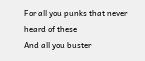For all you punks that never heard of these
And all you buster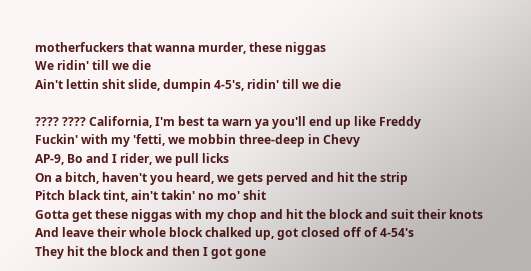motherfuckers that wanna murder, these niggas
We ridin' till we die
Ain't lettin shit slide, dumpin 4-5's, ridin' till we die

???? ???? California, I'm best ta warn ya you'll end up like Freddy
Fuckin' with my 'fetti, we mobbin three-deep in Chevy
AP-9, Bo and I rider, we pull licks
On a bitch, haven't you heard, we gets perved and hit the strip
Pitch black tint, ain't takin' no mo' shit
Gotta get these niggas with my chop and hit the block and suit their knots
And leave their whole block chalked up, got closed off of 4-54's
They hit the block and then I got gone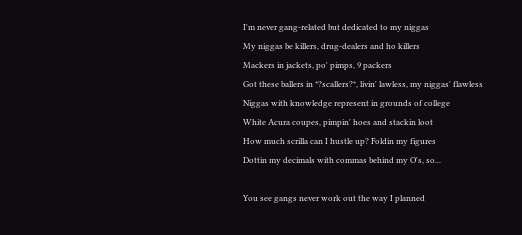I'm never gang-related but dedicated to my niggas
My niggas be killers, drug-dealers and ho killers
Mackers in jackets, po' pimps, 9 packers
Got these ballers in *?scallers?*, livin' lawless, my niggas' flawless
Niggas with knowledge represent in grounds of college
White Acura coupes, pimpin' hoes and stackin loot
How much scrilla can I hustle up? Foldin my figures
Dottin my decimals with commas behind my O's, so...

You see gangs never work out the way I planned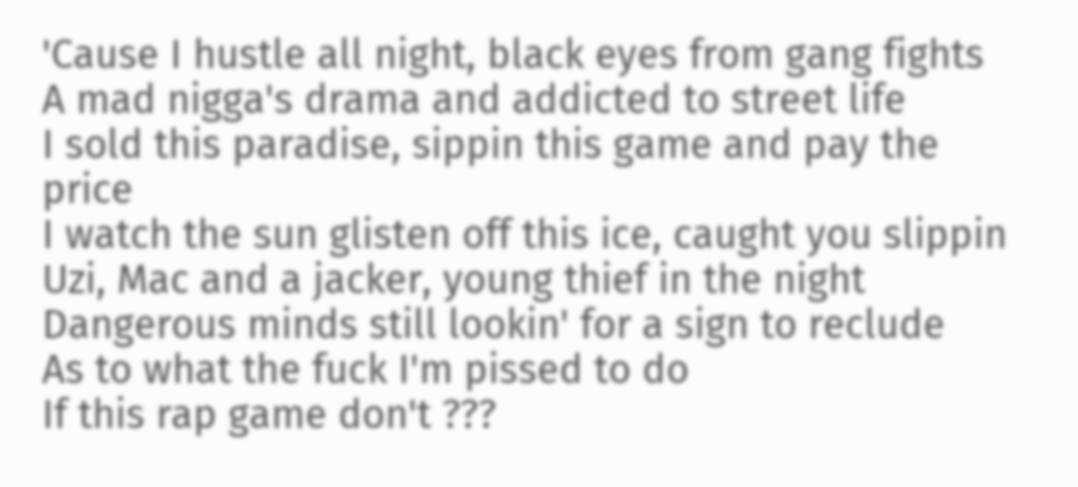'Cause I hustle all night, black eyes from gang fights
A mad nigga's drama and addicted to street life
I sold this paradise, sippin this game and pay the price
I watch the sun glisten off this ice, caught you slippin
Uzi, Mac and a jacker, young thief in the night
Dangerous minds still lookin' for a sign to reclude
As to what the fuck I'm pissed to do
If this rap game don't ???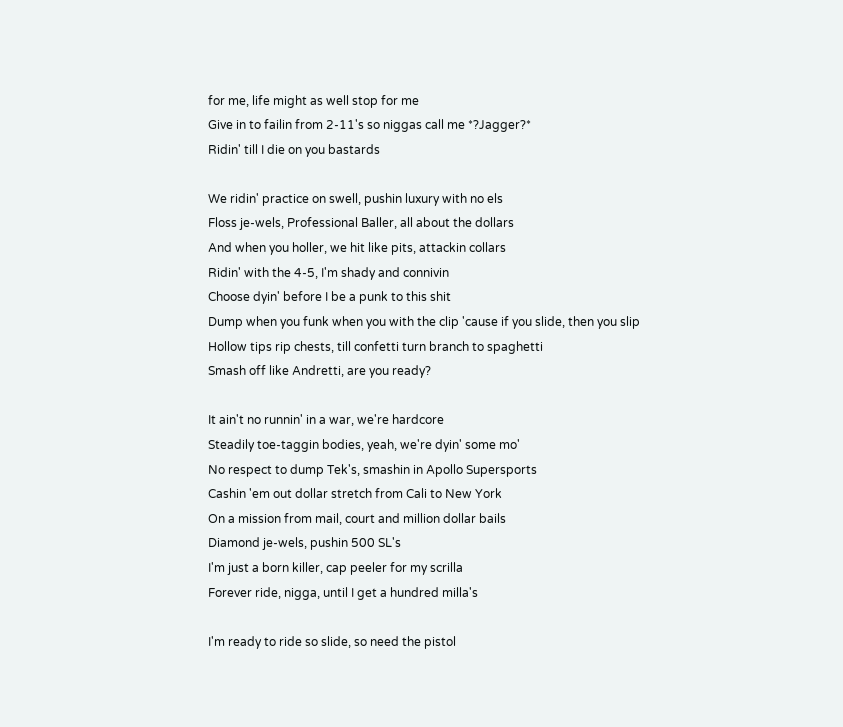for me, life might as well stop for me
Give in to failin from 2-11's so niggas call me *?Jagger?*
Ridin' till I die on you bastards

We ridin' practice on swell, pushin luxury with no els
Floss je-wels, Professional Baller, all about the dollars
And when you holler, we hit like pits, attackin collars
Ridin' with the 4-5, I'm shady and connivin
Choose dyin' before I be a punk to this shit
Dump when you funk when you with the clip 'cause if you slide, then you slip
Hollow tips rip chests, till confetti turn branch to spaghetti
Smash off like Andretti, are you ready?

It ain't no runnin' in a war, we're hardcore
Steadily toe-taggin bodies, yeah, we're dyin' some mo'
No respect to dump Tek's, smashin in Apollo Supersports
Cashin 'em out dollar stretch from Cali to New York
On a mission from mail, court and million dollar bails
Diamond je-wels, pushin 500 SL's
I'm just a born killer, cap peeler for my scrilla
Forever ride, nigga, until I get a hundred milla's

I'm ready to ride so slide, so need the pistol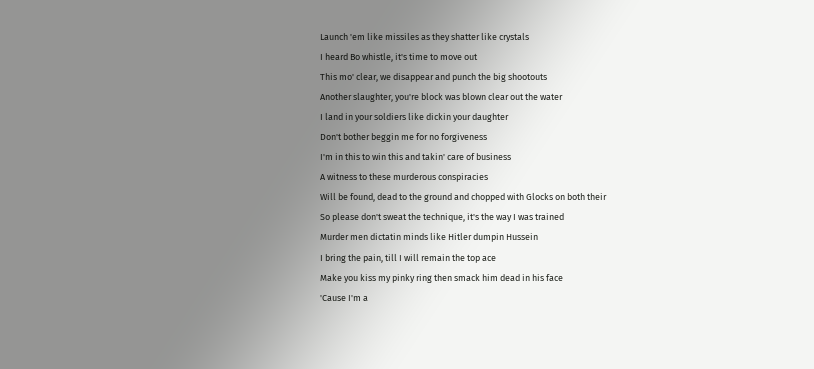Launch 'em like missiles as they shatter like crystals
I heard Bo whistle, it's time to move out
This mo' clear, we disappear and punch the big shootouts
Another slaughter, you're block was blown clear out the water
I land in your soldiers like dickin your daughter
Don't bother beggin me for no forgiveness
I'm in this to win this and takin' care of business
A witness to these murderous conspiracies
Will be found, dead to the ground and chopped with Glocks on both their
So please don't sweat the technique, it's the way I was trained
Murder men dictatin minds like Hitler dumpin Hussein
I bring the pain, till I will remain the top ace
Make you kiss my pinky ring then smack him dead in his face
'Cause I'm a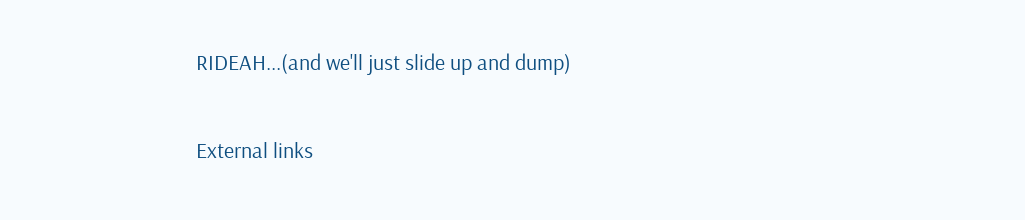RIDEAH...(and we'll just slide up and dump)

External links